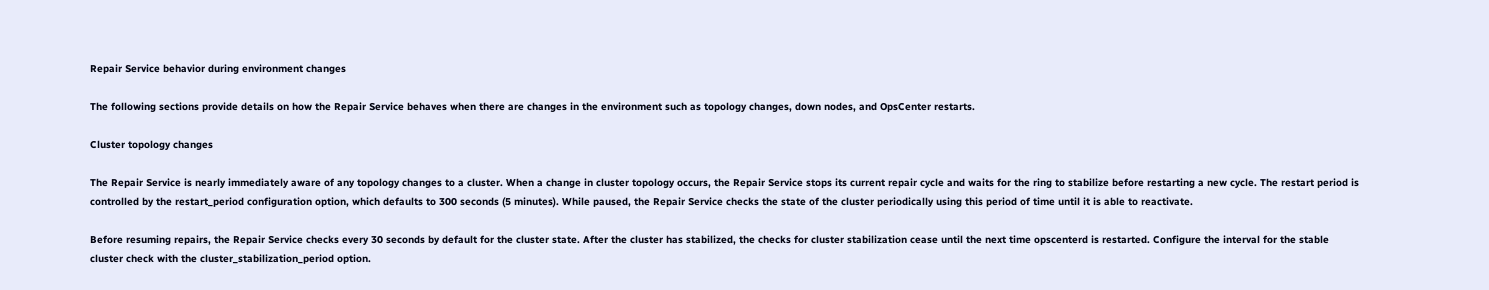Repair Service behavior during environment changes

The following sections provide details on how the Repair Service behaves when there are changes in the environment such as topology changes, down nodes, and OpsCenter restarts.

Cluster topology changes

The Repair Service is nearly immediately aware of any topology changes to a cluster. When a change in cluster topology occurs, the Repair Service stops its current repair cycle and waits for the ring to stabilize before restarting a new cycle. The restart period is controlled by the restart_period configuration option, which defaults to 300 seconds (5 minutes). While paused, the Repair Service checks the state of the cluster periodically using this period of time until it is able to reactivate.

Before resuming repairs, the Repair Service checks every 30 seconds by default for the cluster state. After the cluster has stabilized, the checks for cluster stabilization cease until the next time opscenterd is restarted. Configure the interval for the stable cluster check with the cluster_stabilization_period option.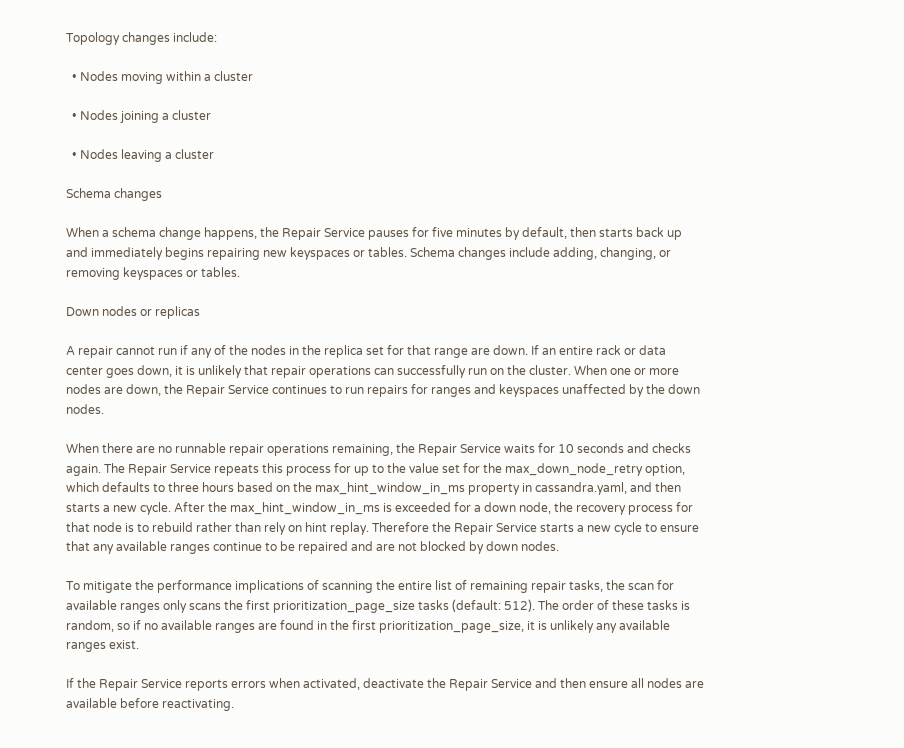Topology changes include:

  • Nodes moving within a cluster

  • Nodes joining a cluster

  • Nodes leaving a cluster

Schema changes

When a schema change happens, the Repair Service pauses for five minutes by default, then starts back up and immediately begins repairing new keyspaces or tables. Schema changes include adding, changing, or removing keyspaces or tables.

Down nodes or replicas

A repair cannot run if any of the nodes in the replica set for that range are down. If an entire rack or data center goes down, it is unlikely that repair operations can successfully run on the cluster. When one or more nodes are down, the Repair Service continues to run repairs for ranges and keyspaces unaffected by the down nodes.

When there are no runnable repair operations remaining, the Repair Service waits for 10 seconds and checks again. The Repair Service repeats this process for up to the value set for the max_down_node_retry option, which defaults to three hours based on the max_hint_window_in_ms property in cassandra.yaml, and then starts a new cycle. After the max_hint_window_in_ms is exceeded for a down node, the recovery process for that node is to rebuild rather than rely on hint replay. Therefore the Repair Service starts a new cycle to ensure that any available ranges continue to be repaired and are not blocked by down nodes.

To mitigate the performance implications of scanning the entire list of remaining repair tasks, the scan for available ranges only scans the first prioritization_page_size tasks (default: 512). The order of these tasks is random, so if no available ranges are found in the first prioritization_page_size, it is unlikely any available ranges exist.

If the Repair Service reports errors when activated, deactivate the Repair Service and then ensure all nodes are available before reactivating.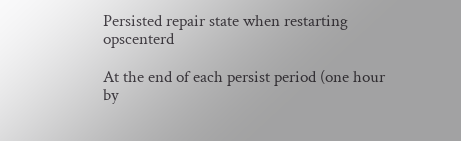Persisted repair state when restarting opscenterd

At the end of each persist period (one hour by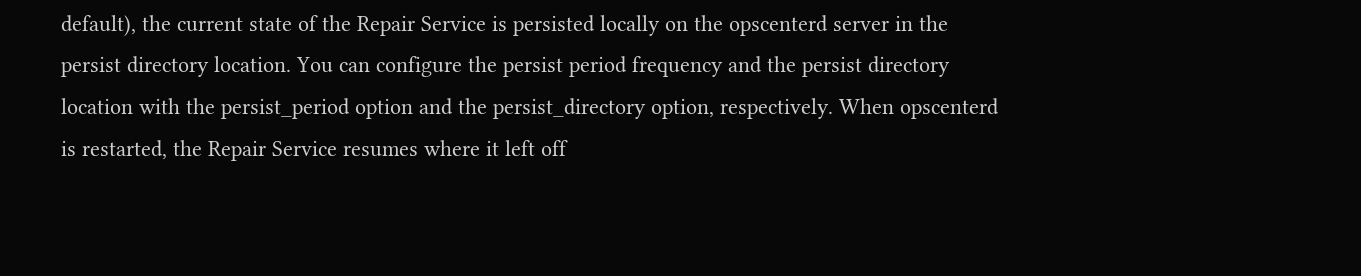default), the current state of the Repair Service is persisted locally on the opscenterd server in the persist directory location. You can configure the persist period frequency and the persist directory location with the persist_period option and the persist_directory option, respectively. When opscenterd is restarted, the Repair Service resumes where it left off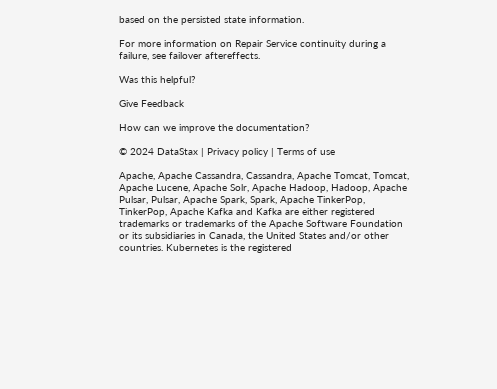based on the persisted state information.

For more information on Repair Service continuity during a failure, see failover aftereffects.

Was this helpful?

Give Feedback

How can we improve the documentation?

© 2024 DataStax | Privacy policy | Terms of use

Apache, Apache Cassandra, Cassandra, Apache Tomcat, Tomcat, Apache Lucene, Apache Solr, Apache Hadoop, Hadoop, Apache Pulsar, Pulsar, Apache Spark, Spark, Apache TinkerPop, TinkerPop, Apache Kafka and Kafka are either registered trademarks or trademarks of the Apache Software Foundation or its subsidiaries in Canada, the United States and/or other countries. Kubernetes is the registered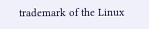trademark of the Linux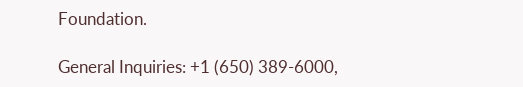Foundation.

General Inquiries: +1 (650) 389-6000,